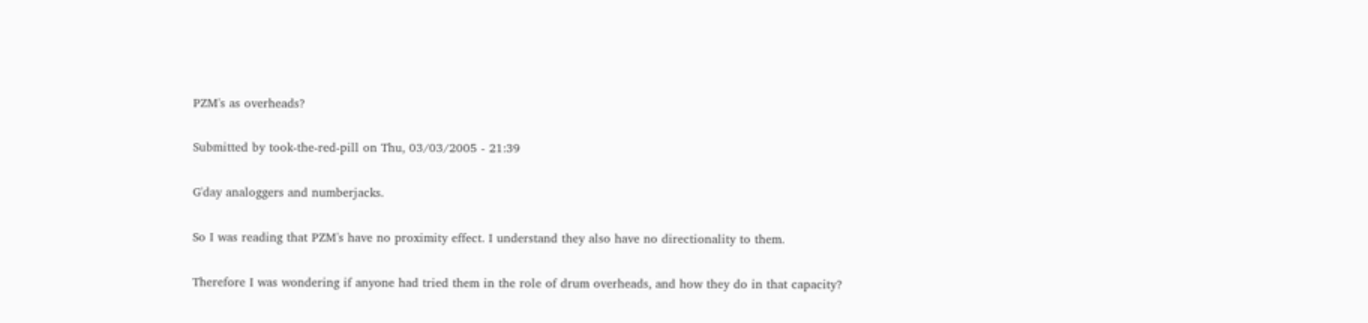PZM's as overheads?

Submitted by took-the-red-pill on Thu, 03/03/2005 - 21:39

G'day analoggers and numberjacks.

So I was reading that PZM's have no proximity effect. I understand they also have no directionality to them.

Therefore I was wondering if anyone had tried them in the role of drum overheads, and how they do in that capacity?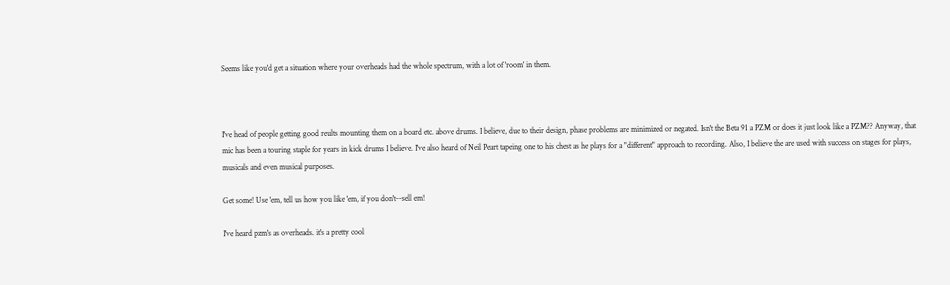Seems like you'd get a situation where your overheads had the whole spectrum, with a lot of 'room' in them.



I've head of people getting good reults mounting them on a board etc. above drums. I believe, due to their design, phase problems are minimized or negated. Isn't the Beta 91 a PZM or does it just look like a PZM?? Anyway, that mic has been a touring staple for years in kick drums I believe. I've also heard of Neil Peart tapeing one to his chest as he plays for a "different" approach to recording. Also, I believe the are used with success on stages for plays, musicals and even musical purposes.

Get some! Use 'em, tell us how you like 'em, if you don't--sell em!

I've heard pzm's as overheads. it's a pretty cool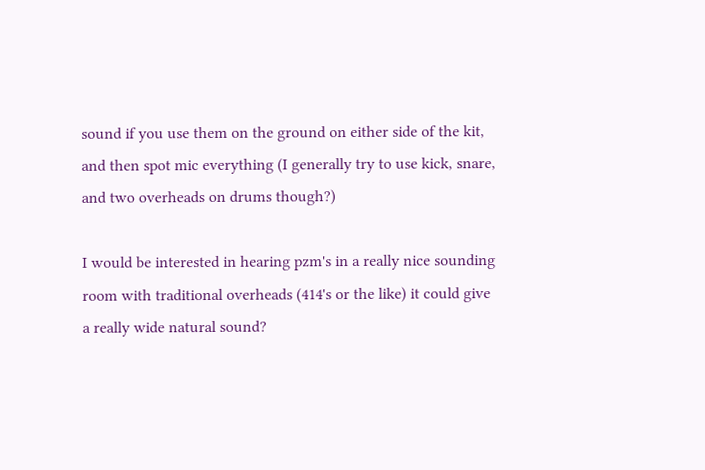sound if you use them on the ground on either side of the kit, and then spot mic everything (I generally try to use kick, snare, and two overheads on drums though?)

I would be interested in hearing pzm's in a really nice sounding room with traditional overheads (414's or the like) it could give a really wide natural sound?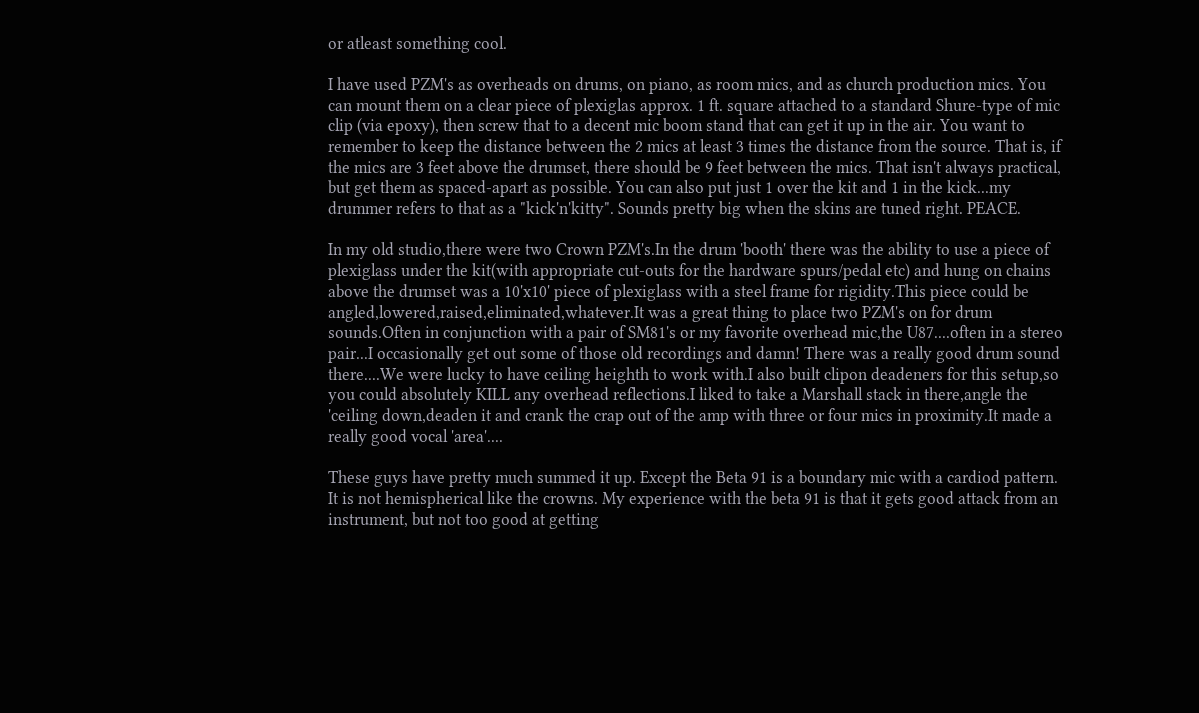or atleast something cool.

I have used PZM's as overheads on drums, on piano, as room mics, and as church production mics. You can mount them on a clear piece of plexiglas approx. 1 ft. square attached to a standard Shure-type of mic clip (via epoxy), then screw that to a decent mic boom stand that can get it up in the air. You want to remember to keep the distance between the 2 mics at least 3 times the distance from the source. That is, if the mics are 3 feet above the drumset, there should be 9 feet between the mics. That isn't always practical, but get them as spaced-apart as possible. You can also put just 1 over the kit and 1 in the kick...my drummer refers to that as a "kick'n'kitty". Sounds pretty big when the skins are tuned right. PEACE.

In my old studio,there were two Crown PZM's.In the drum 'booth' there was the ability to use a piece of plexiglass under the kit(with appropriate cut-outs for the hardware spurs/pedal etc) and hung on chains above the drumset was a 10'x10' piece of plexiglass with a steel frame for rigidity.This piece could be angled,lowered,raised,eliminated,whatever.It was a great thing to place two PZM's on for drum sounds.Often in conjunction with a pair of SM81's or my favorite overhead mic,the U87....often in a stereo pair...I occasionally get out some of those old recordings and damn! There was a really good drum sound there....We were lucky to have ceiling heighth to work with.I also built clipon deadeners for this setup,so you could absolutely KILL any overhead reflections.I liked to take a Marshall stack in there,angle the 'ceiling down,deaden it and crank the crap out of the amp with three or four mics in proximity.It made a really good vocal 'area'....

These guys have pretty much summed it up. Except the Beta 91 is a boundary mic with a cardiod pattern. It is not hemispherical like the crowns. My experience with the beta 91 is that it gets good attack from an instrument, but not too good at getting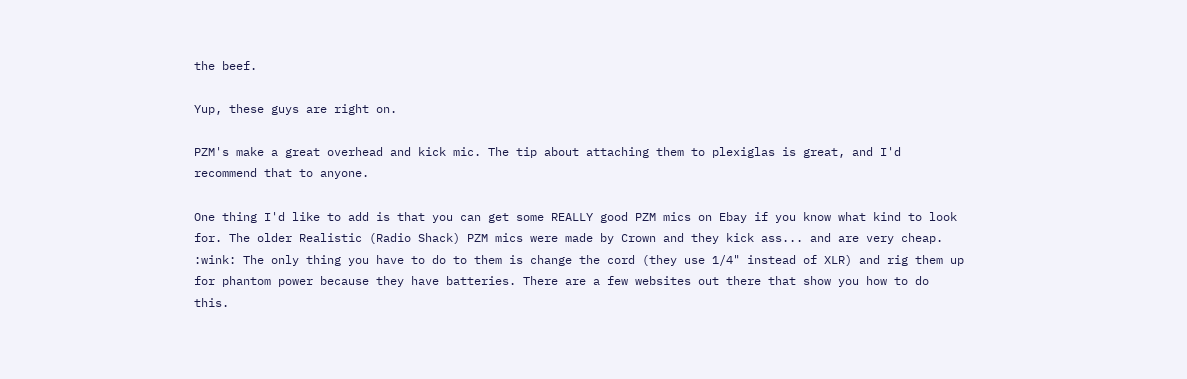the beef.

Yup, these guys are right on.

PZM's make a great overhead and kick mic. The tip about attaching them to plexiglas is great, and I'd recommend that to anyone.

One thing I'd like to add is that you can get some REALLY good PZM mics on Ebay if you know what kind to look for. The older Realistic (Radio Shack) PZM mics were made by Crown and they kick ass... and are very cheap. :wink: The only thing you have to do to them is change the cord (they use 1/4" instead of XLR) and rig them up for phantom power because they have batteries. There are a few websites out there that show you how to do this.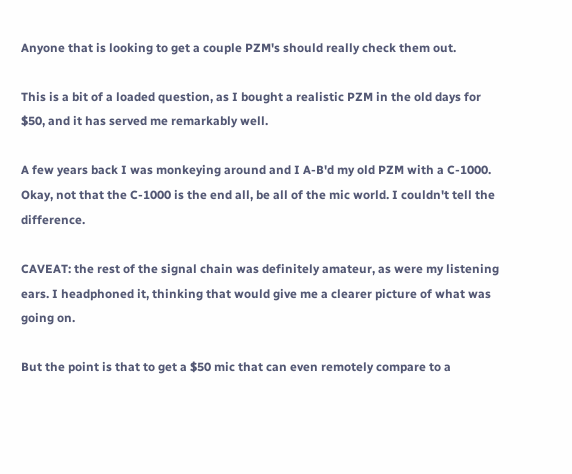Anyone that is looking to get a couple PZM's should really check them out.

This is a bit of a loaded question, as I bought a realistic PZM in the old days for $50, and it has served me remarkably well.

A few years back I was monkeying around and I A-B'd my old PZM with a C-1000. Okay, not that the C-1000 is the end all, be all of the mic world. I couldn't tell the difference.

CAVEAT: the rest of the signal chain was definitely amateur, as were my listening ears. I headphoned it, thinking that would give me a clearer picture of what was going on.

But the point is that to get a $50 mic that can even remotely compare to a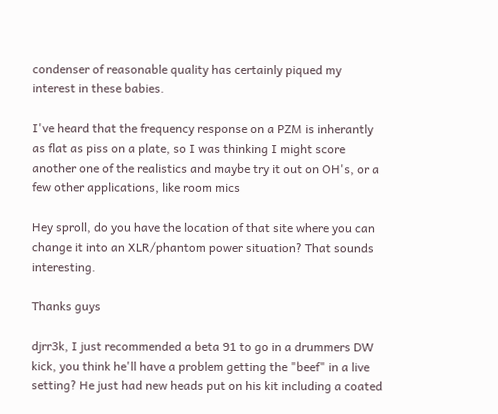condenser of reasonable quality has certainly piqued my interest in these babies.

I've heard that the frequency response on a PZM is inherantly as flat as piss on a plate, so I was thinking I might score another one of the realistics and maybe try it out on OH's, or a few other applications, like room mics

Hey sproll, do you have the location of that site where you can change it into an XLR/phantom power situation? That sounds interesting.

Thanks guys

djrr3k, I just recommended a beta 91 to go in a drummers DW kick, you think he'll have a problem getting the "beef" in a live setting? He just had new heads put on his kit including a coated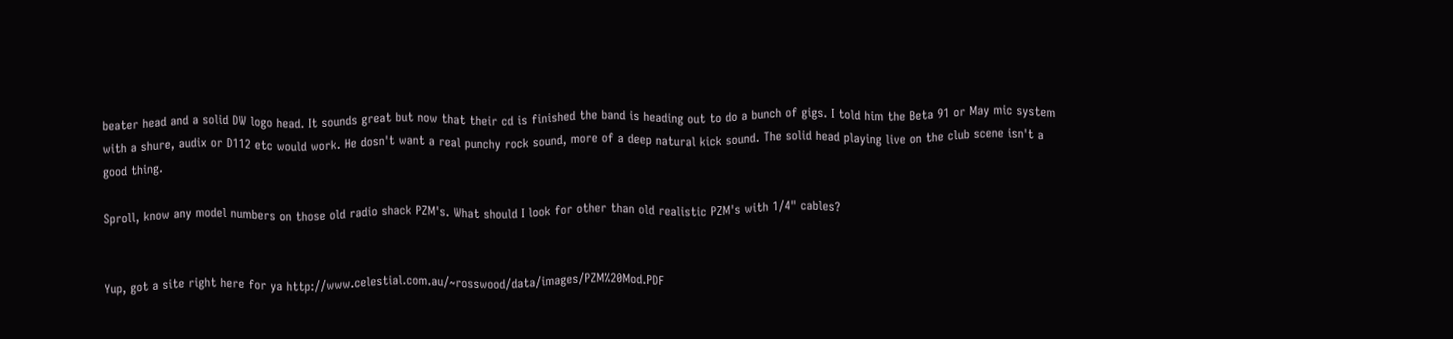beater head and a solid DW logo head. It sounds great but now that their cd is finished the band is heading out to do a bunch of gigs. I told him the Beta 91 or May mic system with a shure, audix or D112 etc would work. He dosn't want a real punchy rock sound, more of a deep natural kick sound. The solid head playing live on the club scene isn't a good thing.

Sproll, know any model numbers on those old radio shack PZM's. What should I look for other than old realistic PZM's with 1/4" cables?


Yup, got a site right here for ya http://www.celestial.com.au/~rosswood/data/images/PZM%20Mod.PDF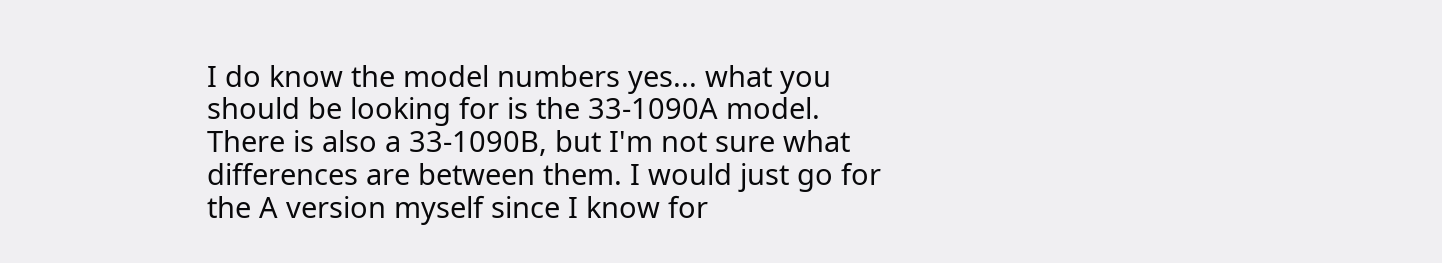I do know the model numbers yes... what you should be looking for is the 33-1090A model. There is also a 33-1090B, but I'm not sure what differences are between them. I would just go for the A version myself since I know for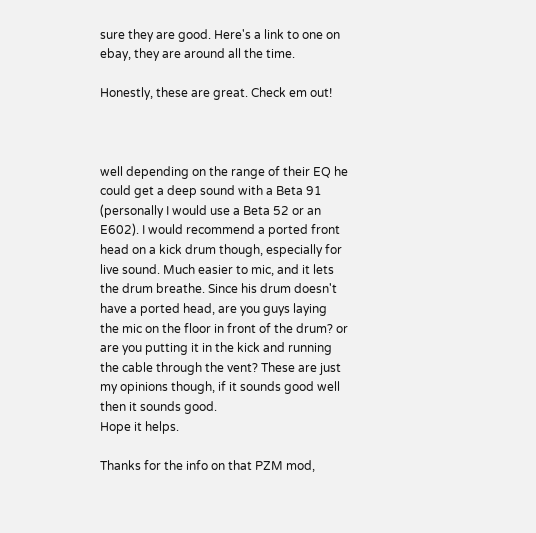sure they are good. Here's a link to one on ebay, they are around all the time.

Honestly, these are great. Check em out!



well depending on the range of their EQ he could get a deep sound with a Beta 91 (personally I would use a Beta 52 or an E602). I would recommend a ported front head on a kick drum though, especially for live sound. Much easier to mic, and it lets the drum breathe. Since his drum doesn't have a ported head, are you guys laying the mic on the floor in front of the drum? or are you putting it in the kick and running the cable through the vent? These are just my opinions though, if it sounds good well then it sounds good.
Hope it helps.

Thanks for the info on that PZM mod,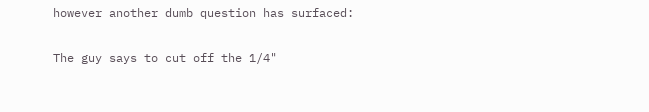however another dumb question has surfaced:

The guy says to cut off the 1/4"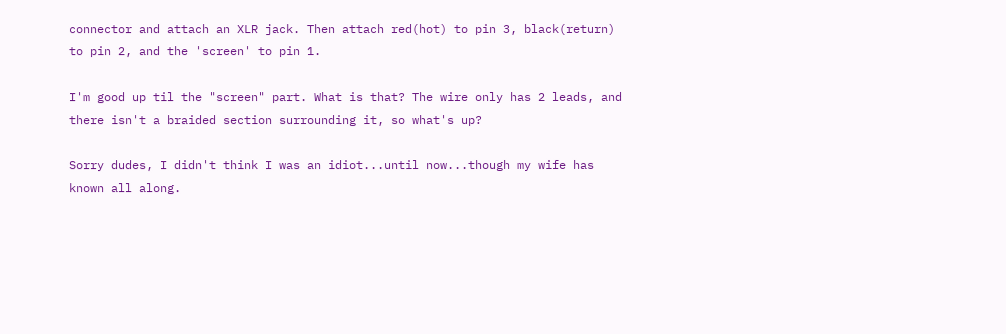connector and attach an XLR jack. Then attach red(hot) to pin 3, black(return) to pin 2, and the 'screen' to pin 1.

I'm good up til the "screen" part. What is that? The wire only has 2 leads, and there isn't a braided section surrounding it, so what's up?

Sorry dudes, I didn't think I was an idiot...until now...though my wife has known all along.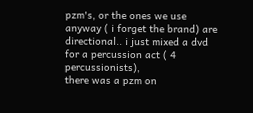pzm's, or the ones we use anyway ( i forget the brand) are directional.. i just mixed a dvd for a percussion act ( 4 percussionists),
there was a pzm on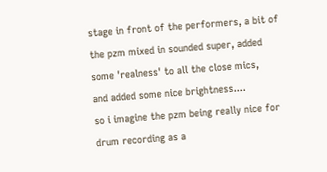stage in front of the performers, a bit of the pzm mixed in sounded super, added some 'realness' to all the close mics,
and added some nice brightness....
so i imagine the pzm being really nice for drum recording as a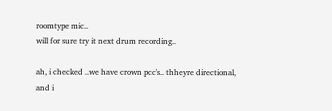roomtype mic..
will for sure try it next drum recording..

ah, i checked ..we have crown pcc's.. thheyre directional, and i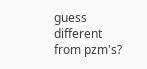guess different from pzm's?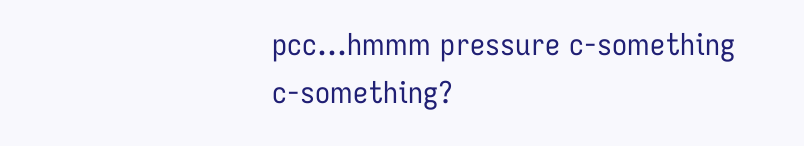pcc...hmmm pressure c-something c-something?